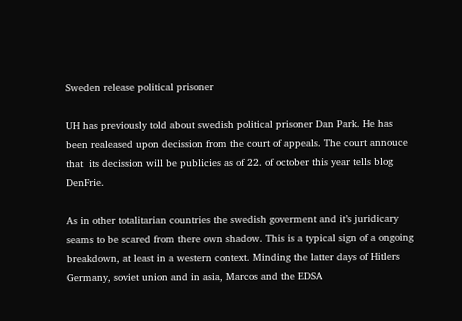Sweden release political prisoner

UH has previously told about swedish political prisoner Dan Park. He has been realeased upon decission from the court of appeals. The court annouce that  its decission will be publicies as of 22. of october this year tells blog DenFrie.

As in other totalitarian countries the swedish goverment and it’s juridicary seams to be scared from there own shadow. This is a typical sign of a ongoing breakdown, at least in a western context. Minding the latter days of Hitlers Germany, soviet union and in asia, Marcos and the EDSA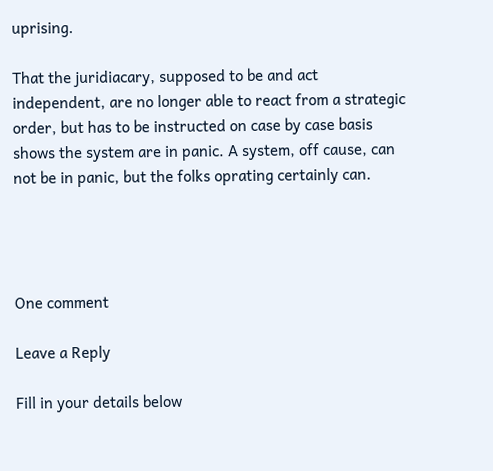uprising.

That the juridiacary, supposed to be and act independent, are no longer able to react from a strategic order, but has to be instructed on case by case basis shows the system are in panic. A system, off cause, can not be in panic, but the folks oprating certainly can.




One comment

Leave a Reply

Fill in your details below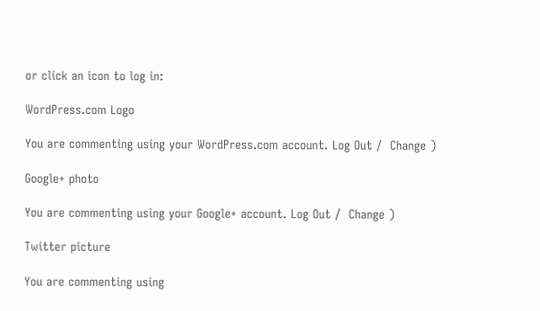or click an icon to log in:

WordPress.com Logo

You are commenting using your WordPress.com account. Log Out /  Change )

Google+ photo

You are commenting using your Google+ account. Log Out /  Change )

Twitter picture

You are commenting using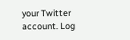your Twitter account. Log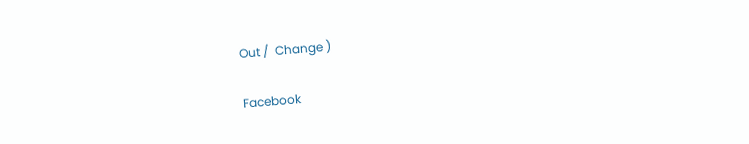Out /  Change )

Facebook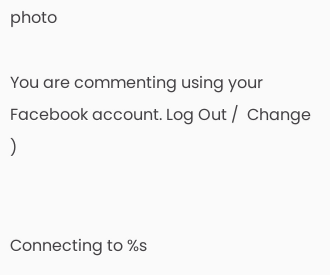photo

You are commenting using your Facebook account. Log Out /  Change )


Connecting to %s